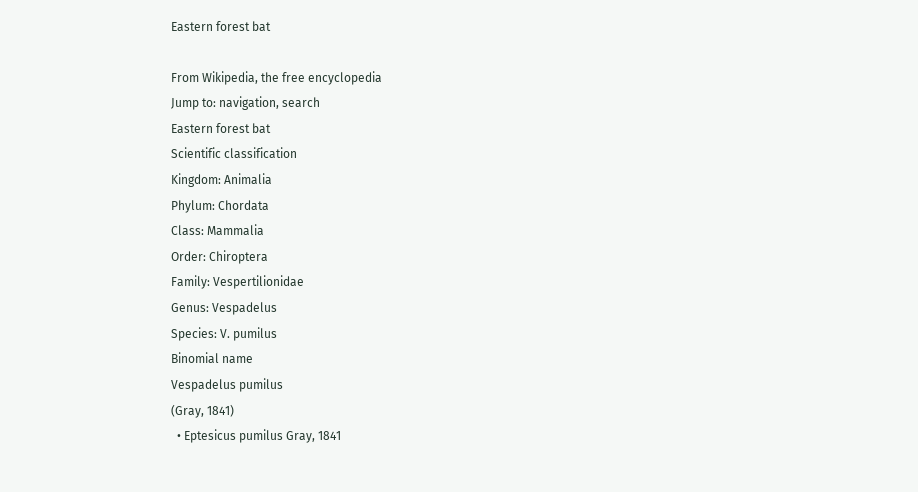Eastern forest bat

From Wikipedia, the free encyclopedia
Jump to: navigation, search
Eastern forest bat
Scientific classification
Kingdom: Animalia
Phylum: Chordata
Class: Mammalia
Order: Chiroptera
Family: Vespertilionidae
Genus: Vespadelus
Species: V. pumilus
Binomial name
Vespadelus pumilus
(Gray, 1841)
  • Eptesicus pumilus Gray, 1841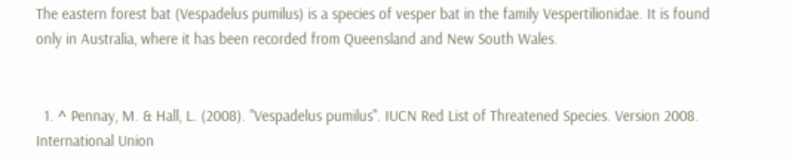The eastern forest bat (Vespadelus pumilus) is a species of vesper bat in the family Vespertilionidae. It is found only in Australia, where it has been recorded from Queensland and New South Wales.


  1. ^ Pennay, M. & Hall, L. (2008). "Vespadelus pumilus". IUCN Red List of Threatened Species. Version 2008. International Union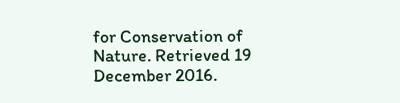for Conservation of Nature. Retrieved 19 December 2016.